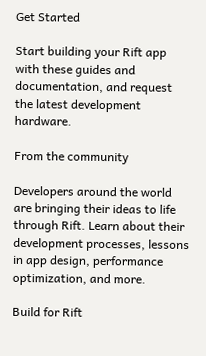Get Started

Start building your Rift app with these guides and documentation, and request the latest development hardware.

From the community

Developers around the world are bringing their ideas to life through Rift. Learn about their development processes, lessons in app design, performance optimization, and more.

Build for Rift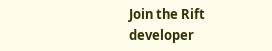Join the Rift developer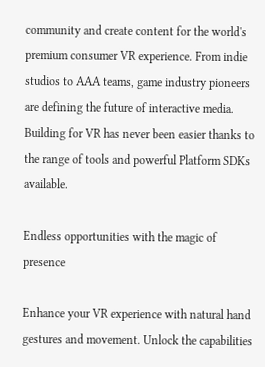community and create content for the world's premium consumer VR experience. From indie studios to AAA teams, game industry pioneers are defining the future of interactive media. Building for VR has never been easier thanks to the range of tools and powerful Platform SDKs available.

Endless opportunities with the magic of presence

Enhance your VR experience with natural hand gestures and movement. Unlock the capabilities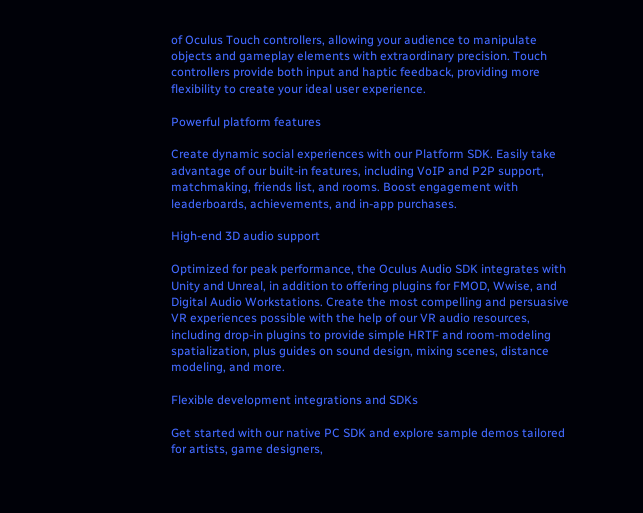of Oculus Touch controllers, allowing your audience to manipulate objects and gameplay elements with extraordinary precision. Touch controllers provide both input and haptic feedback, providing more flexibility to create your ideal user experience.

Powerful platform features

Create dynamic social experiences with our Platform SDK. Easily take advantage of our built-in features, including VoIP and P2P support, matchmaking, friends list, and rooms. Boost engagement with leaderboards, achievements, and in-app purchases.

High-end 3D audio support

Optimized for peak performance, the Oculus Audio SDK integrates with Unity and Unreal, in addition to offering plugins for FMOD, Wwise, and Digital Audio Workstations. Create the most compelling and persuasive VR experiences possible with the help of our VR audio resources, including drop-in plugins to provide simple HRTF and room-modeling spatialization, plus guides on sound design, mixing scenes, distance modeling, and more.

Flexible development integrations and SDKs

Get started with our native PC SDK and explore sample demos tailored for artists, game designers,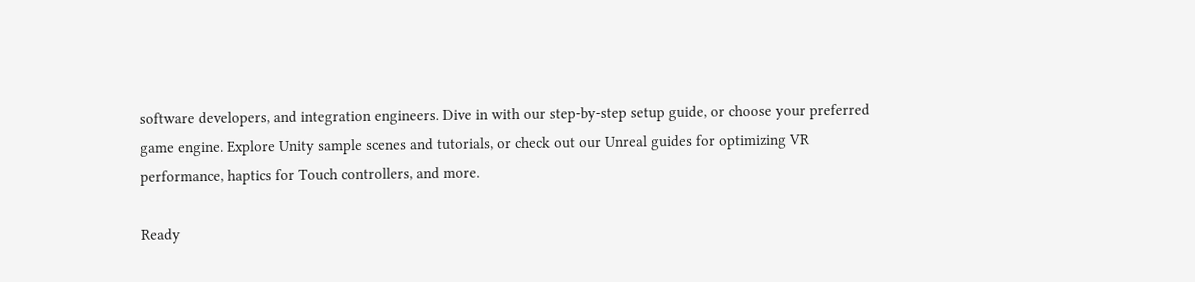software developers, and integration engineers. Dive in with our step-by-step setup guide, or choose your preferred game engine. Explore Unity sample scenes and tutorials, or check out our Unreal guides for optimizing VR performance, haptics for Touch controllers, and more.

Ready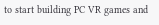to start building PC VR games and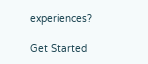experiences?

Get Started